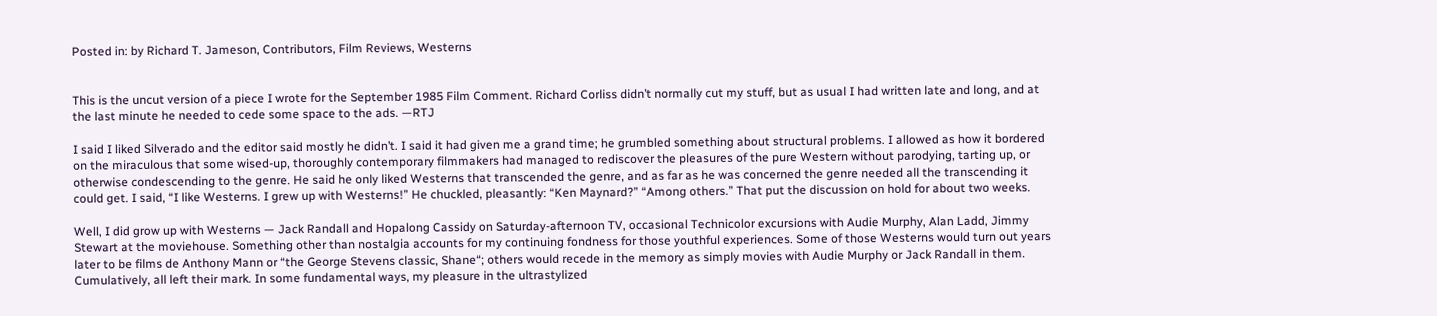Posted in: by Richard T. Jameson, Contributors, Film Reviews, Westerns


This is the uncut version of a piece I wrote for the September 1985 Film Comment. Richard Corliss didn’t normally cut my stuff, but as usual I had written late and long, and at the last minute he needed to cede some space to the ads. —RTJ

I said I liked Silverado and the editor said mostly he didn’t. I said it had given me a grand time; he grumbled something about structural problems. I allowed as how it bordered on the miraculous that some wised-up, thoroughly contemporary filmmakers had managed to rediscover the pleasures of the pure Western without parodying, tarting up, or otherwise condescending to the genre. He said he only liked Westerns that transcended the genre, and as far as he was concerned the genre needed all the transcending it could get. I said, “I like Westerns. I grew up with Westerns!” He chuckled, pleasantly: “Ken Maynard?” “Among others.” That put the discussion on hold for about two weeks.

Well, I did grow up with Westerns — Jack Randall and Hopalong Cassidy on Saturday-afternoon TV, occasional Technicolor excursions with Audie Murphy, Alan Ladd, Jimmy Stewart at the moviehouse. Something other than nostalgia accounts for my continuing fondness for those youthful experiences. Some of those Westerns would turn out years later to be films de Anthony Mann or “the George Stevens classic, Shane“; others would recede in the memory as simply movies with Audie Murphy or Jack Randall in them. Cumulatively, all left their mark. In some fundamental ways, my pleasure in the ultrastylized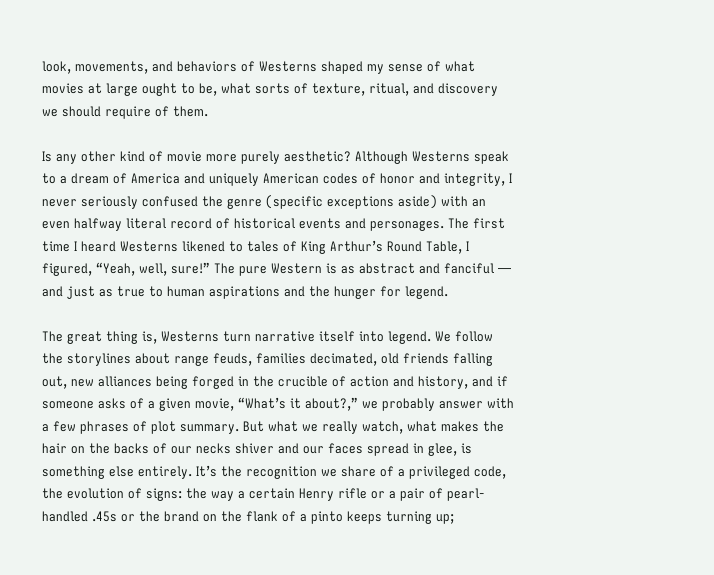look, movements, and behaviors of Westerns shaped my sense of what movies at large ought to be, what sorts of texture, ritual, and discovery we should require of them.

Is any other kind of movie more purely aesthetic? Although Westerns speak to a dream of America and uniquely American codes of honor and integrity, I never seriously confused the genre (specific exceptions aside) with an even halfway literal record of historical events and personages. The first time I heard Westerns likened to tales of King Arthur’s Round Table, I figured, “Yeah, well, sure!” The pure Western is as abstract and fanciful — and just as true to human aspirations and the hunger for legend.

The great thing is, Westerns turn narrative itself into legend. We follow the storylines about range feuds, families decimated, old friends falling out, new alliances being forged in the crucible of action and history, and if someone asks of a given movie, “What’s it about?,” we probably answer with a few phrases of plot summary. But what we really watch, what makes the hair on the backs of our necks shiver and our faces spread in glee, is something else entirely. It’s the recognition we share of a privileged code, the evolution of signs: the way a certain Henry rifle or a pair of pearl-handled .45s or the brand on the flank of a pinto keeps turning up;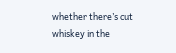whether there’s cut whiskey in the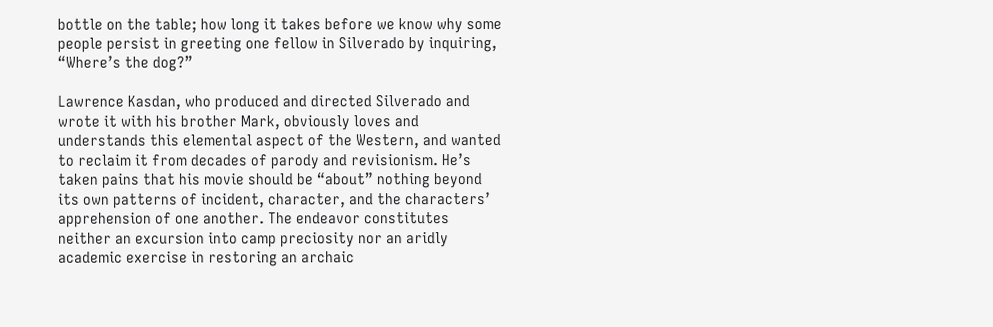bottle on the table; how long it takes before we know why some people persist in greeting one fellow in Silverado by inquiring, “Where’s the dog?”

Lawrence Kasdan, who produced and directed Silverado and wrote it with his brother Mark, obviously loves and understands this elemental aspect of the Western, and wanted to reclaim it from decades of parody and revisionism. He’s taken pains that his movie should be “about” nothing beyond its own patterns of incident, character, and the characters’ apprehension of one another. The endeavor constitutes neither an excursion into camp preciosity nor an aridly academic exercise in restoring an archaic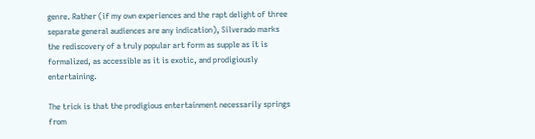genre. Rather (if my own experiences and the rapt delight of three separate general audiences are any indication), Silverado marks the rediscovery of a truly popular art form as supple as it is formalized, as accessible as it is exotic, and prodigiously entertaining.

The trick is that the prodigious entertainment necessarily springs from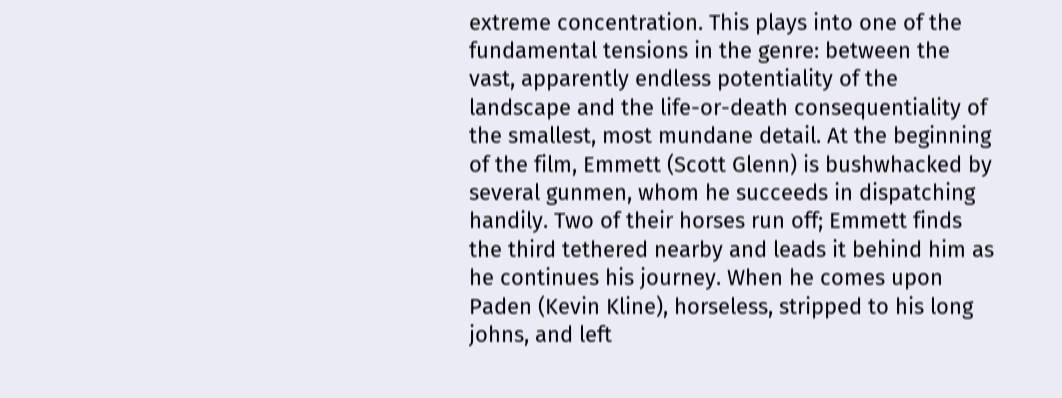extreme concentration. This plays into one of the fundamental tensions in the genre: between the vast, apparently endless potentiality of the landscape and the life-or-death consequentiality of the smallest, most mundane detail. At the beginning of the film, Emmett (Scott Glenn) is bushwhacked by several gunmen, whom he succeeds in dispatching handily. Two of their horses run off; Emmett finds the third tethered nearby and leads it behind him as he continues his journey. When he comes upon Paden (Kevin Kline), horseless, stripped to his long johns, and left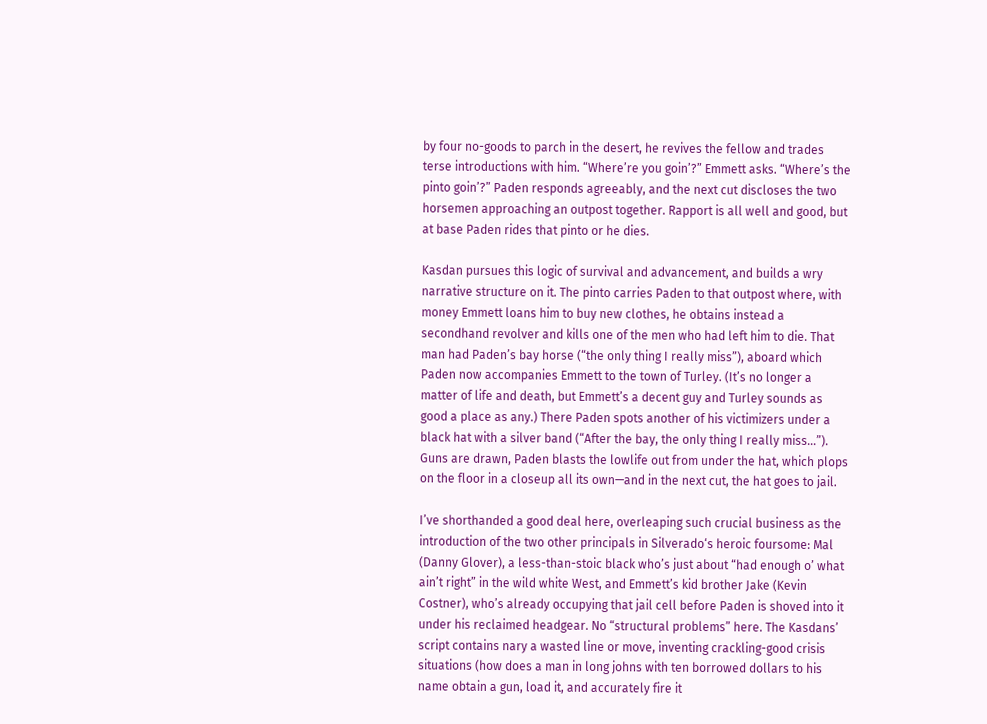by four no-goods to parch in the desert, he revives the fellow and trades terse introductions with him. “Where’re you goin’?” Emmett asks. “Where’s the pinto goin’?” Paden responds agreeably, and the next cut discloses the two horsemen approaching an outpost together. Rapport is all well and good, but at base Paden rides that pinto or he dies.

Kasdan pursues this logic of survival and advancement, and builds a wry narrative structure on it. The pinto carries Paden to that outpost where, with money Emmett loans him to buy new clothes, he obtains instead a secondhand revolver and kills one of the men who had left him to die. That man had Paden’s bay horse (“the only thing I really miss”), aboard which Paden now accompanies Emmett to the town of Turley. (It’s no longer a matter of life and death, but Emmett’s a decent guy and Turley sounds as good a place as any.) There Paden spots another of his victimizers under a black hat with a silver band (“After the bay, the only thing I really miss…”). Guns are drawn, Paden blasts the lowlife out from under the hat, which plops on the floor in a closeup all its own—and in the next cut, the hat goes to jail.

I’ve shorthanded a good deal here, overleaping such crucial business as the introduction of the two other principals in Silverado‘s heroic foursome: Mal (Danny Glover), a less-than-stoic black who’s just about “had enough o’ what ain’t right” in the wild white West, and Emmett’s kid brother Jake (Kevin Costner), who’s already occupying that jail cell before Paden is shoved into it under his reclaimed headgear. No “structural problems” here. The Kasdans’ script contains nary a wasted line or move, inventing crackling-good crisis situations (how does a man in long johns with ten borrowed dollars to his name obtain a gun, load it, and accurately fire it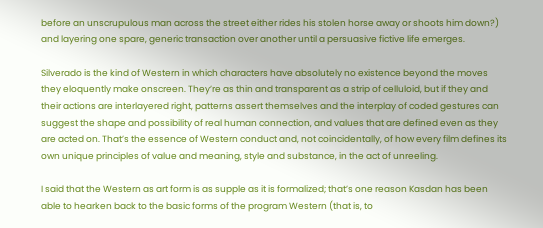before an unscrupulous man across the street either rides his stolen horse away or shoots him down?) and layering one spare, generic transaction over another until a persuasive fictive life emerges.

Silverado is the kind of Western in which characters have absolutely no existence beyond the moves they eloquently make onscreen. They’re as thin and transparent as a strip of celluloid, but if they and their actions are interlayered right, patterns assert themselves and the interplay of coded gestures can suggest the shape and possibility of real human connection, and values that are defined even as they are acted on. That’s the essence of Western conduct and, not coincidentally, of how every film defines its own unique principles of value and meaning, style and substance, in the act of unreeling.

I said that the Western as art form is as supple as it is formalized; that’s one reason Kasdan has been able to hearken back to the basic forms of the program Western (that is, to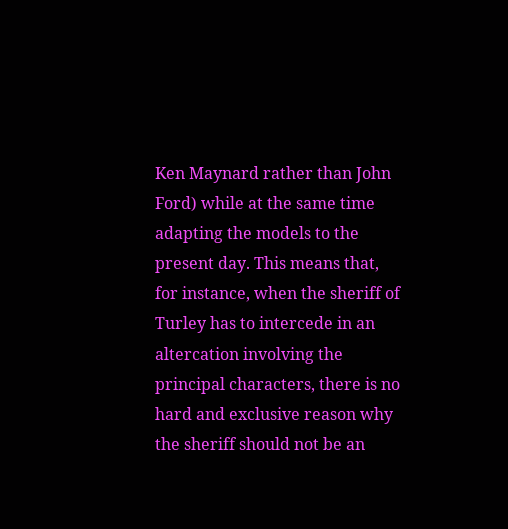Ken Maynard rather than John Ford) while at the same time adapting the models to the present day. This means that, for instance, when the sheriff of Turley has to intercede in an altercation involving the principal characters, there is no hard and exclusive reason why the sheriff should not be an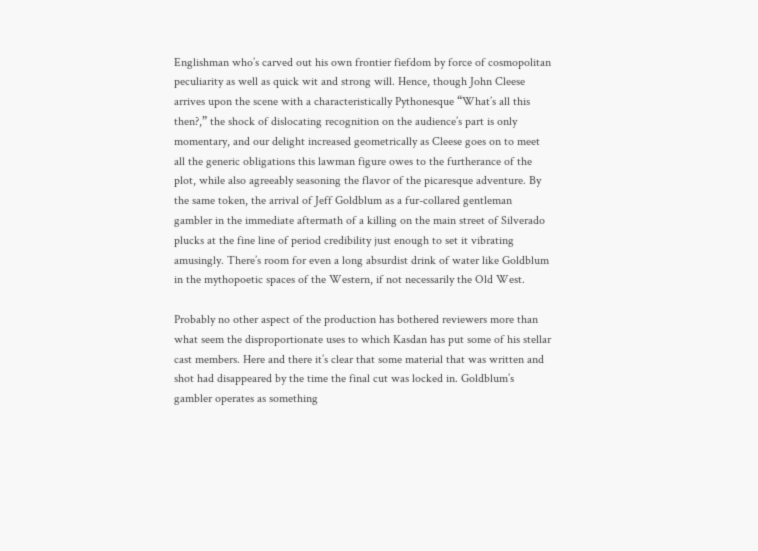Englishman who’s carved out his own frontier fiefdom by force of cosmopolitan peculiarity as well as quick wit and strong will. Hence, though John Cleese arrives upon the scene with a characteristically Pythonesque “What’s all this then?,” the shock of dislocating recognition on the audience’s part is only momentary, and our delight increased geometrically as Cleese goes on to meet all the generic obligations this lawman figure owes to the furtherance of the plot, while also agreeably seasoning the flavor of the picaresque adventure. By the same token, the arrival of Jeff Goldblum as a fur-collared gentleman gambler in the immediate aftermath of a killing on the main street of Silverado plucks at the fine line of period credibility just enough to set it vibrating amusingly. There’s room for even a long absurdist drink of water like Goldblum in the mythopoetic spaces of the Western, if not necessarily the Old West.

Probably no other aspect of the production has bothered reviewers more than what seem the disproportionate uses to which Kasdan has put some of his stellar cast members. Here and there it’s clear that some material that was written and shot had disappeared by the time the final cut was locked in. Goldblum’s gambler operates as something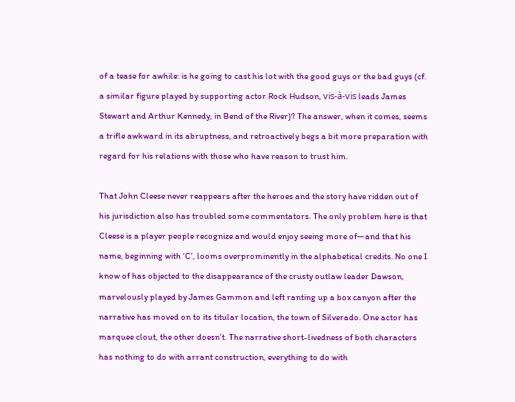of a tease for awhile: is he going to cast his lot with the good guys or the bad guys (cf. a similar figure played by supporting actor Rock Hudson, vis-à-vis leads James Stewart and Arthur Kennedy, in Bend of the River)? The answer, when it comes, seems a trifle awkward in its abruptness, and retroactively begs a bit more preparation with regard for his relations with those who have reason to trust him.

That John Cleese never reappears after the heroes and the story have ridden out of his jurisdiction also has troubled some commentators. The only problem here is that Cleese is a player people recognize and would enjoy seeing more of—and that his name, beginning with ‘C’, looms overprominently in the alphabetical credits. No one I know of has objected to the disappearance of the crusty outlaw leader Dawson, marvelously played by James Gammon and left ranting up a box canyon after the narrative has moved on to its titular location, the town of Silverado. One actor has marquee clout, the other doesn’t. The narrative short-livedness of both characters has nothing to do with arrant construction, everything to do with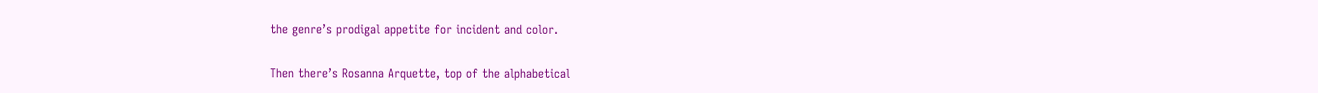the genre’s prodigal appetite for incident and color.

Then there’s Rosanna Arquette, top of the alphabetical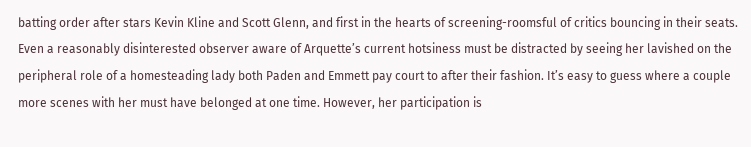batting order after stars Kevin Kline and Scott Glenn, and first in the hearts of screening-roomsful of critics bouncing in their seats. Even a reasonably disinterested observer aware of Arquette’s current hotsiness must be distracted by seeing her lavished on the peripheral role of a homesteading lady both Paden and Emmett pay court to after their fashion. It’s easy to guess where a couple more scenes with her must have belonged at one time. However, her participation is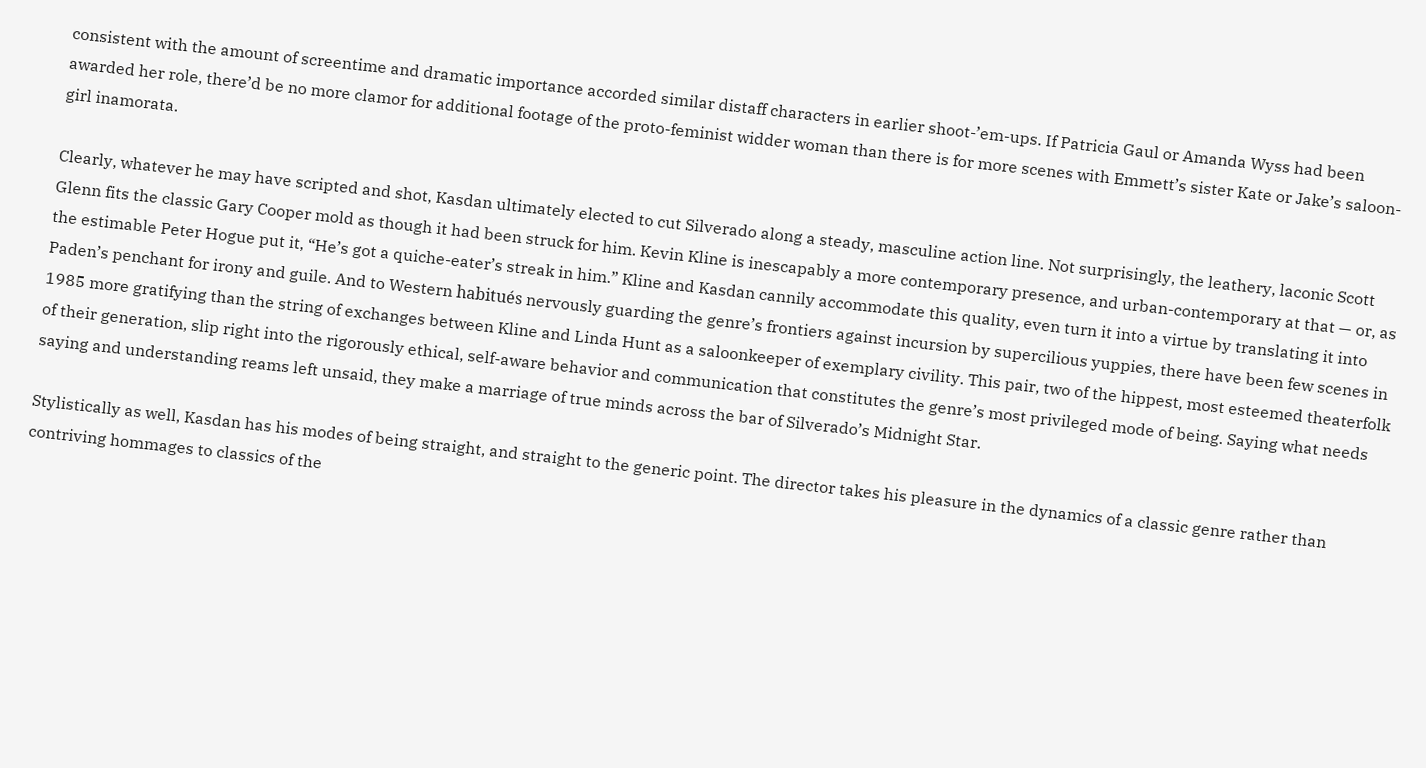consistent with the amount of screentime and dramatic importance accorded similar distaff characters in earlier shoot-’em-ups. If Patricia Gaul or Amanda Wyss had been awarded her role, there’d be no more clamor for additional footage of the proto-feminist widder woman than there is for more scenes with Emmett’s sister Kate or Jake’s saloon-girl inamorata.

Clearly, whatever he may have scripted and shot, Kasdan ultimately elected to cut Silverado along a steady, masculine action line. Not surprisingly, the leathery, laconic Scott Glenn fits the classic Gary Cooper mold as though it had been struck for him. Kevin Kline is inescapably a more contemporary presence, and urban-contemporary at that — or, as the estimable Peter Hogue put it, “He’s got a quiche-eater’s streak in him.” Kline and Kasdan cannily accommodate this quality, even turn it into a virtue by translating it into Paden’s penchant for irony and guile. And to Western habitués nervously guarding the genre’s frontiers against incursion by supercilious yuppies, there have been few scenes in 1985 more gratifying than the string of exchanges between Kline and Linda Hunt as a saloonkeeper of exemplary civility. This pair, two of the hippest, most esteemed theaterfolk of their generation, slip right into the rigorously ethical, self-aware behavior and communication that constitutes the genre’s most privileged mode of being. Saying what needs saying and understanding reams left unsaid, they make a marriage of true minds across the bar of Silverado’s Midnight Star.

Stylistically as well, Kasdan has his modes of being straight, and straight to the generic point. The director takes his pleasure in the dynamics of a classic genre rather than contriving hommages to classics of the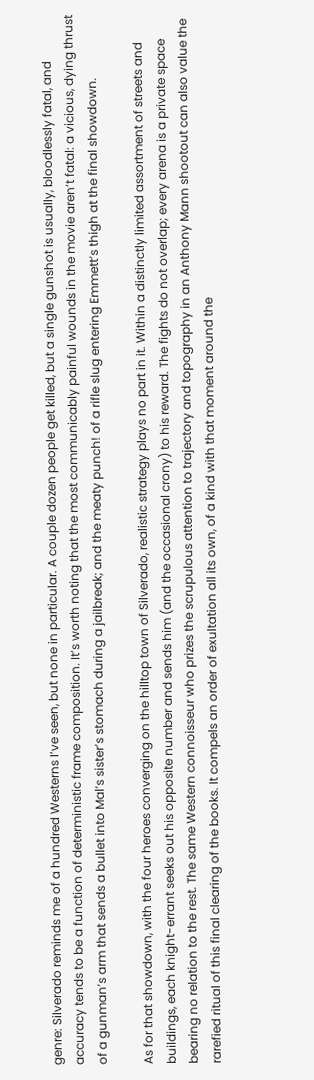genre: Silverado reminds me of a hundred Westerns I’ve seen, but none in particular. A couple dozen people get killed, but a single gunshot is usually, bloodlessly fatal, and accuracy tends to be a function of deterministic frame composition. It’s worth noting that the most communicably painful wounds in the movie aren’t fatal: a vicious, dying thrust of a gunman’s arm that sends a bullet into Mal’s sister’s stomach during a jailbreak; and the meaty punch! of a rifle slug entering Emmett’s thigh at the final showdown.

As for that showdown, with the four heroes converging on the hilltop town of Silverado, realistic strategy plays no part in it. Within a distinctly limited assortment of streets and buildings, each knight-errant seeks out his opposite number and sends him (and the occasional crony) to his reward. The fights do not overlap; every arena is a private space bearing no relation to the rest. The same Western connoisseur who prizes the scrupulous attention to trajectory and topography in an Anthony Mann shootout can also value the rarefied ritual of this final clearing of the books. It compels an order of exultation all its own, of a kind with that moment around the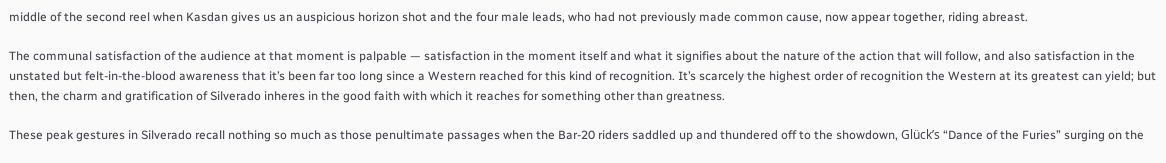middle of the second reel when Kasdan gives us an auspicious horizon shot and the four male leads, who had not previously made common cause, now appear together, riding abreast.

The communal satisfaction of the audience at that moment is palpable — satisfaction in the moment itself and what it signifies about the nature of the action that will follow, and also satisfaction in the unstated but felt-in-the-blood awareness that it’s been far too long since a Western reached for this kind of recognition. It’s scarcely the highest order of recognition the Western at its greatest can yield; but then, the charm and gratification of Silverado inheres in the good faith with which it reaches for something other than greatness.

These peak gestures in Silverado recall nothing so much as those penultimate passages when the Bar-20 riders saddled up and thundered off to the showdown, Glück’s “Dance of the Furies” surging on the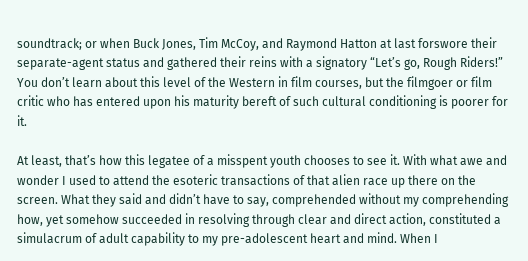soundtrack; or when Buck Jones, Tim McCoy, and Raymond Hatton at last forswore their separate-agent status and gathered their reins with a signatory “Let’s go, Rough Riders!” You don’t learn about this level of the Western in film courses, but the filmgoer or film critic who has entered upon his maturity bereft of such cultural conditioning is poorer for it.

At least, that’s how this legatee of a misspent youth chooses to see it. With what awe and wonder I used to attend the esoteric transactions of that alien race up there on the screen. What they said and didn’t have to say, comprehended without my comprehending how, yet somehow succeeded in resolving through clear and direct action, constituted a simulacrum of adult capability to my pre-adolescent heart and mind. When I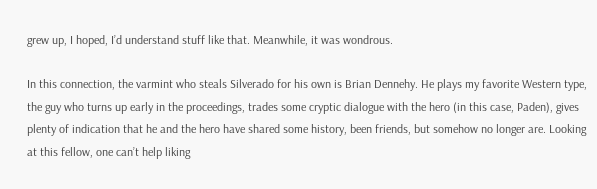grew up, I hoped, I’d understand stuff like that. Meanwhile, it was wondrous.

In this connection, the varmint who steals Silverado for his own is Brian Dennehy. He plays my favorite Western type, the guy who turns up early in the proceedings, trades some cryptic dialogue with the hero (in this case, Paden), gives plenty of indication that he and the hero have shared some history, been friends, but somehow no longer are. Looking at this fellow, one can’t help liking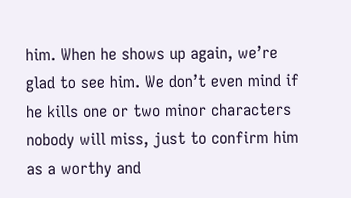him. When he shows up again, we’re glad to see him. We don’t even mind if he kills one or two minor characters nobody will miss, just to confirm him as a worthy and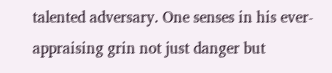talented adversary. One senses in his ever-appraising grin not just danger but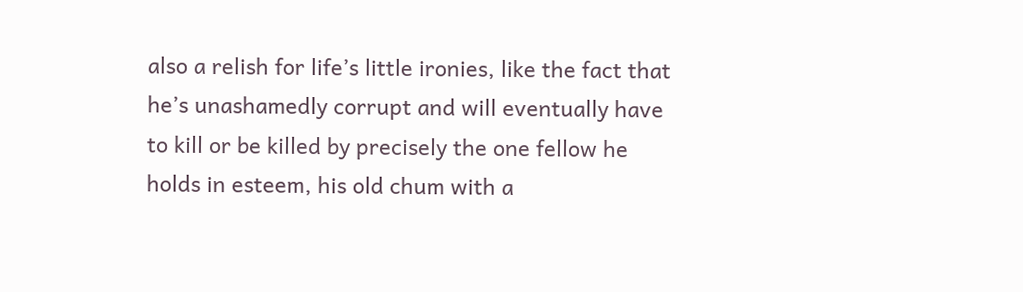also a relish for life’s little ironies, like the fact that he’s unashamedly corrupt and will eventually have to kill or be killed by precisely the one fellow he holds in esteem, his old chum with a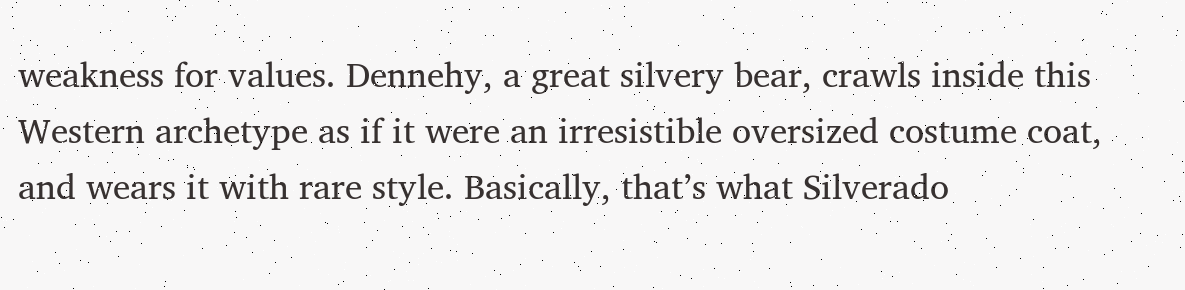weakness for values. Dennehy, a great silvery bear, crawls inside this Western archetype as if it were an irresistible oversized costume coat, and wears it with rare style. Basically, that’s what Silverado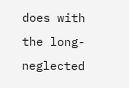does with the long-neglected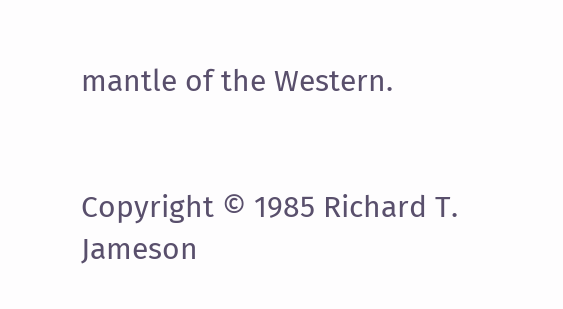mantle of the Western.


Copyright © 1985 Richard T. Jameson